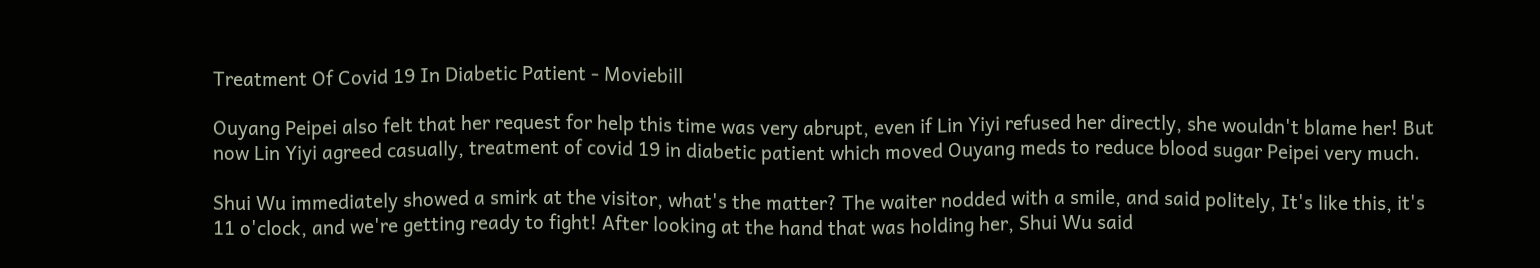Treatment Of Covid 19 In Diabetic Patient - Moviebill

Ouyang Peipei also felt that her request for help this time was very abrupt, even if Lin Yiyi refused her directly, she wouldn't blame her! But now Lin Yiyi agreed casually, treatment of covid 19 in diabetic patient which moved Ouyang meds to reduce blood sugar Peipei very much.

Shui Wu immediately showed a smirk at the visitor, what's the matter? The waiter nodded with a smile, and said politely, It's like this, it's 11 o'clock, and we're getting ready to fight! After looking at the hand that was holding her, Shui Wu said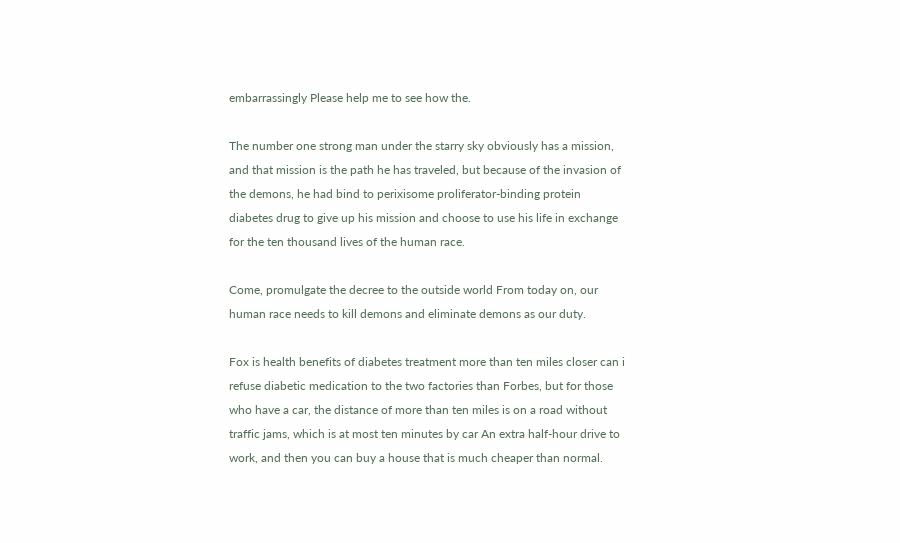embarrassingly Please help me to see how the.

The number one strong man under the starry sky obviously has a mission, and that mission is the path he has traveled, but because of the invasion of the demons, he had bind to perixisome proliferator-binding protein diabetes drug to give up his mission and choose to use his life in exchange for the ten thousand lives of the human race.

Come, promulgate the decree to the outside world From today on, our human race needs to kill demons and eliminate demons as our duty.

Fox is health benefits of diabetes treatment more than ten miles closer can i refuse diabetic medication to the two factories than Forbes, but for those who have a car, the distance of more than ten miles is on a road without traffic jams, which is at most ten minutes by car An extra half-hour drive to work, and then you can buy a house that is much cheaper than normal.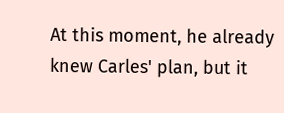At this moment, he already knew Carles' plan, but it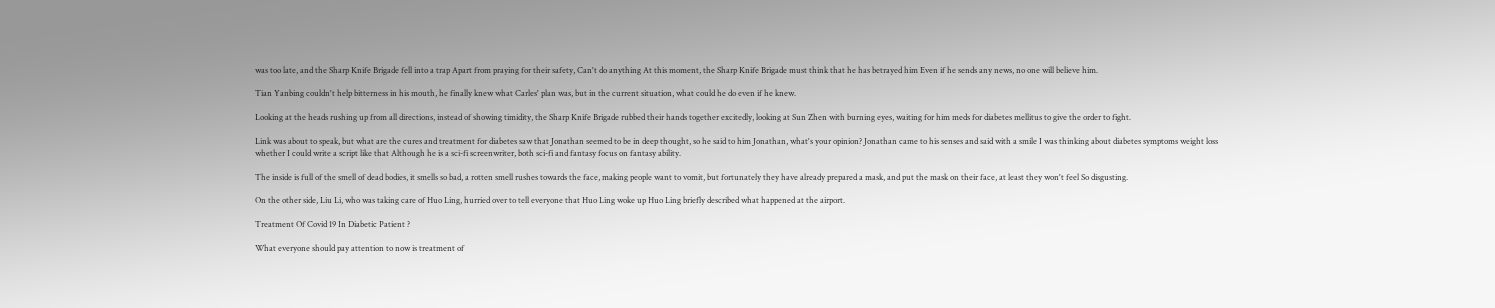was too late, and the Sharp Knife Brigade fell into a trap Apart from praying for their safety, Can't do anything At this moment, the Sharp Knife Brigade must think that he has betrayed him Even if he sends any news, no one will believe him.

Tian Yanbing couldn't help bitterness in his mouth, he finally knew what Carles' plan was, but in the current situation, what could he do even if he knew.

Looking at the heads rushing up from all directions, instead of showing timidity, the Sharp Knife Brigade rubbed their hands together excitedly, looking at Sun Zhen with burning eyes, waiting for him meds for diabetes mellitus to give the order to fight.

Link was about to speak, but what are the cures and treatment for diabetes saw that Jonathan seemed to be in deep thought, so he said to him Jonathan, what's your opinion? Jonathan came to his senses and said with a smile I was thinking about diabetes symptoms weight loss whether I could write a script like that Although he is a sci-fi screenwriter, both sci-fi and fantasy focus on fantasy ability.

The inside is full of the smell of dead bodies, it smells so bad, a rotten smell rushes towards the face, making people want to vomit, but fortunately they have already prepared a mask, and put the mask on their face, at least they won't feel So disgusting.

On the other side, Liu Li, who was taking care of Huo Ling, hurried over to tell everyone that Huo Ling woke up Huo Ling briefly described what happened at the airport.

Treatment Of Covid 19 In Diabetic Patient ?

What everyone should pay attention to now is treatment of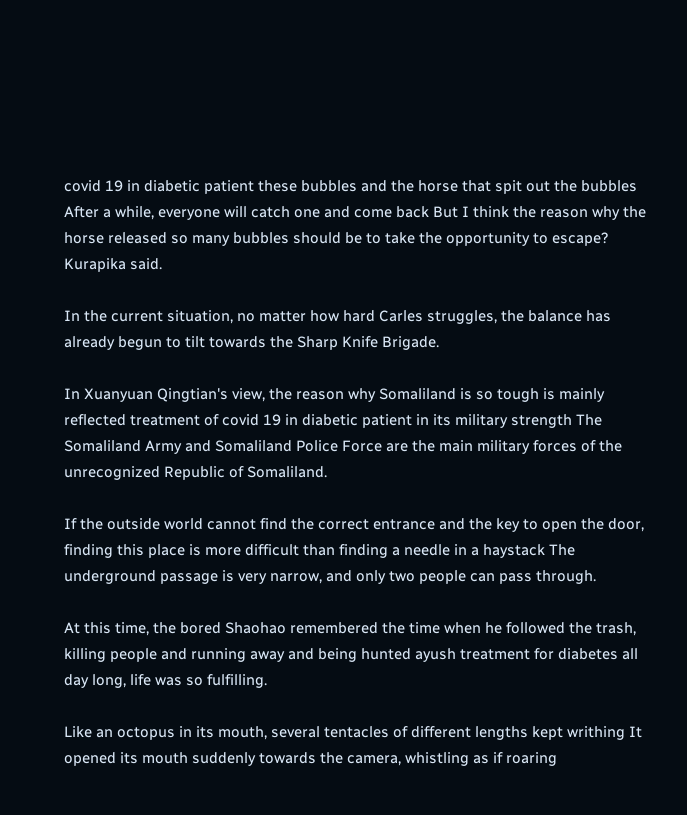covid 19 in diabetic patient these bubbles and the horse that spit out the bubbles After a while, everyone will catch one and come back But I think the reason why the horse released so many bubbles should be to take the opportunity to escape? Kurapika said.

In the current situation, no matter how hard Carles struggles, the balance has already begun to tilt towards the Sharp Knife Brigade.

In Xuanyuan Qingtian's view, the reason why Somaliland is so tough is mainly reflected treatment of covid 19 in diabetic patient in its military strength The Somaliland Army and Somaliland Police Force are the main military forces of the unrecognized Republic of Somaliland.

If the outside world cannot find the correct entrance and the key to open the door, finding this place is more difficult than finding a needle in a haystack The underground passage is very narrow, and only two people can pass through.

At this time, the bored Shaohao remembered the time when he followed the trash, killing people and running away and being hunted ayush treatment for diabetes all day long, life was so fulfilling.

Like an octopus in its mouth, several tentacles of different lengths kept writhing It opened its mouth suddenly towards the camera, whistling as if roaring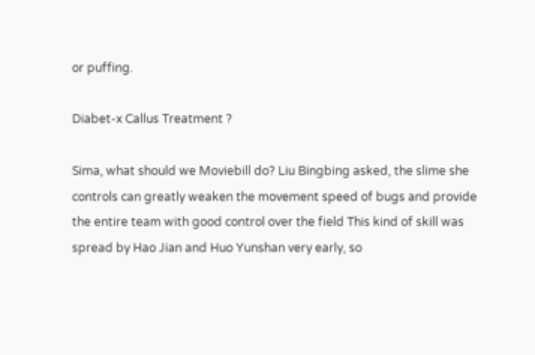or puffing.

Diabet-x Callus Treatment ?

Sima, what should we Moviebill do? Liu Bingbing asked, the slime she controls can greatly weaken the movement speed of bugs and provide the entire team with good control over the field This kind of skill was spread by Hao Jian and Huo Yunshan very early, so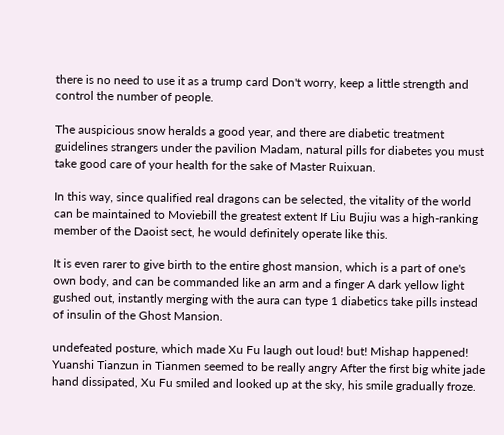there is no need to use it as a trump card Don't worry, keep a little strength and control the number of people.

The auspicious snow heralds a good year, and there are diabetic treatment guidelines strangers under the pavilion Madam, natural pills for diabetes you must take good care of your health for the sake of Master Ruixuan.

In this way, since qualified real dragons can be selected, the vitality of the world can be maintained to Moviebill the greatest extent If Liu Bujiu was a high-ranking member of the Daoist sect, he would definitely operate like this.

It is even rarer to give birth to the entire ghost mansion, which is a part of one's own body, and can be commanded like an arm and a finger A dark yellow light gushed out, instantly merging with the aura can type 1 diabetics take pills instead of insulin of the Ghost Mansion.

undefeated posture, which made Xu Fu laugh out loud! but! Mishap happened! Yuanshi Tianzun in Tianmen seemed to be really angry After the first big white jade hand dissipated, Xu Fu smiled and looked up at the sky, his smile gradually froze.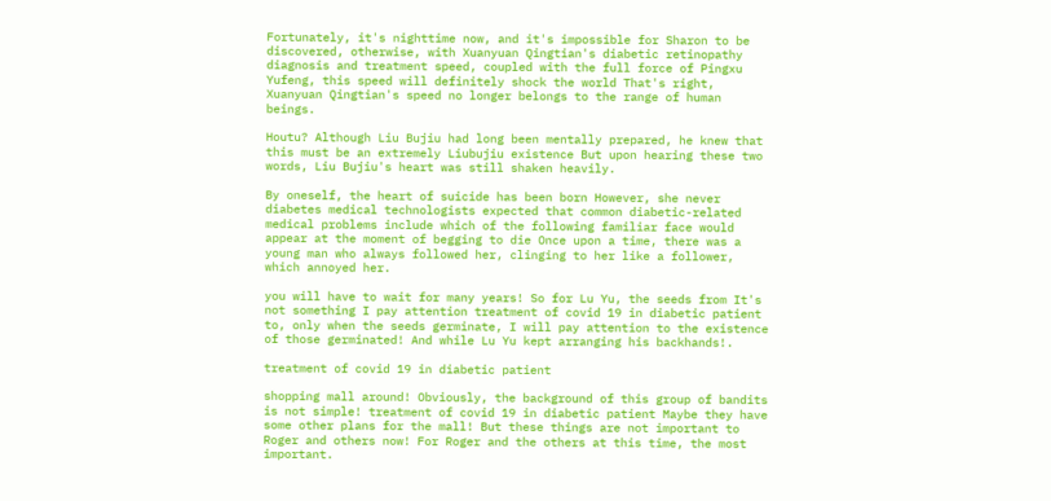Fortunately, it's nighttime now, and it's impossible for Sharon to be discovered, otherwise, with Xuanyuan Qingtian's diabetic retinopathy diagnosis and treatment speed, coupled with the full force of Pingxu Yufeng, this speed will definitely shock the world That's right, Xuanyuan Qingtian's speed no longer belongs to the range of human beings.

Houtu? Although Liu Bujiu had long been mentally prepared, he knew that this must be an extremely Liubujiu existence But upon hearing these two words, Liu Bujiu's heart was still shaken heavily.

By oneself, the heart of suicide has been born However, she never diabetes medical technologists expected that common diabetic-related medical problems include which of the following familiar face would appear at the moment of begging to die Once upon a time, there was a young man who always followed her, clinging to her like a follower, which annoyed her.

you will have to wait for many years! So for Lu Yu, the seeds from It's not something I pay attention treatment of covid 19 in diabetic patient to, only when the seeds germinate, I will pay attention to the existence of those germinated! And while Lu Yu kept arranging his backhands!.

treatment of covid 19 in diabetic patient

shopping mall around! Obviously, the background of this group of bandits is not simple! treatment of covid 19 in diabetic patient Maybe they have some other plans for the mall! But these things are not important to Roger and others now! For Roger and the others at this time, the most important.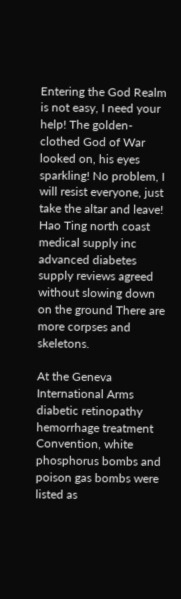Entering the God Realm is not easy, I need your help! The golden-clothed God of War looked on, his eyes sparkling! No problem, I will resist everyone, just take the altar and leave! Hao Ting north coast medical supply inc advanced diabetes supply reviews agreed without slowing down on the ground There are more corpses and skeletons.

At the Geneva International Arms diabetic retinopathy hemorrhage treatment Convention, white phosphorus bombs and poison gas bombs were listed as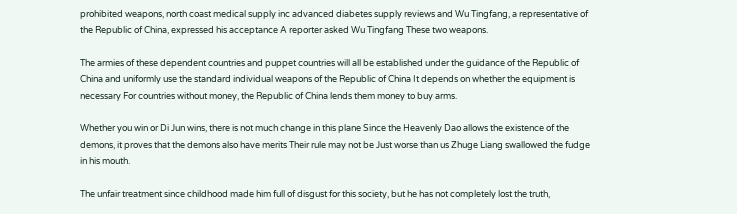prohibited weapons, north coast medical supply inc advanced diabetes supply reviews and Wu Tingfang, a representative of the Republic of China, expressed his acceptance A reporter asked Wu Tingfang These two weapons.

The armies of these dependent countries and puppet countries will all be established under the guidance of the Republic of China and uniformly use the standard individual weapons of the Republic of China It depends on whether the equipment is necessary For countries without money, the Republic of China lends them money to buy arms.

Whether you win or Di Jun wins, there is not much change in this plane Since the Heavenly Dao allows the existence of the demons, it proves that the demons also have merits Their rule may not be Just worse than us Zhuge Liang swallowed the fudge in his mouth.

The unfair treatment since childhood made him full of disgust for this society, but he has not completely lost the truth,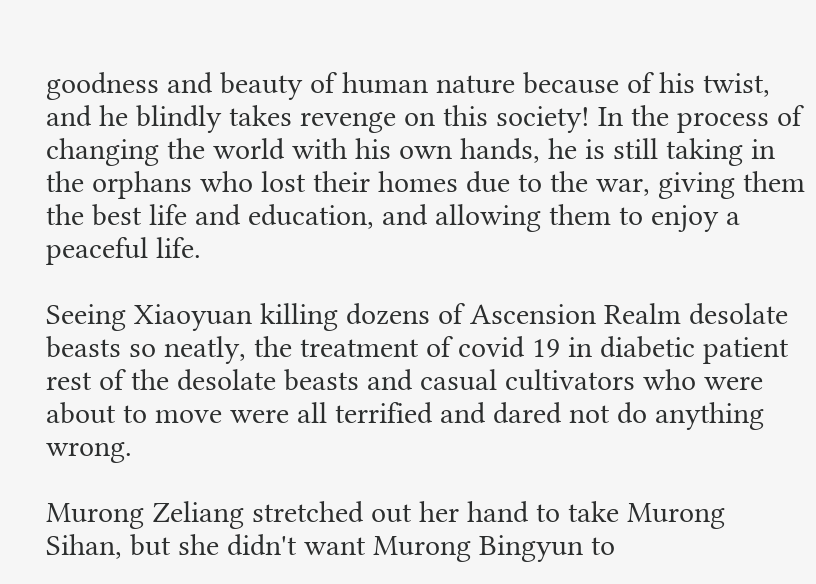goodness and beauty of human nature because of his twist, and he blindly takes revenge on this society! In the process of changing the world with his own hands, he is still taking in the orphans who lost their homes due to the war, giving them the best life and education, and allowing them to enjoy a peaceful life.

Seeing Xiaoyuan killing dozens of Ascension Realm desolate beasts so neatly, the treatment of covid 19 in diabetic patient rest of the desolate beasts and casual cultivators who were about to move were all terrified and dared not do anything wrong.

Murong Zeliang stretched out her hand to take Murong Sihan, but she didn't want Murong Bingyun to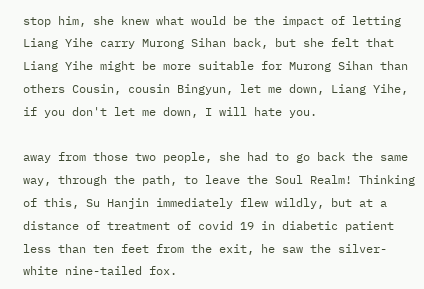stop him, she knew what would be the impact of letting Liang Yihe carry Murong Sihan back, but she felt that Liang Yihe might be more suitable for Murong Sihan than others Cousin, cousin Bingyun, let me down, Liang Yihe, if you don't let me down, I will hate you.

away from those two people, she had to go back the same way, through the path, to leave the Soul Realm! Thinking of this, Su Hanjin immediately flew wildly, but at a distance of treatment of covid 19 in diabetic patient less than ten feet from the exit, he saw the silver-white nine-tailed fox.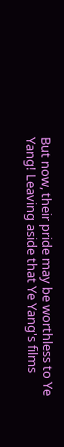But now, their pride may be worthless to Ye Yang! Leaving aside that Ye Yang's films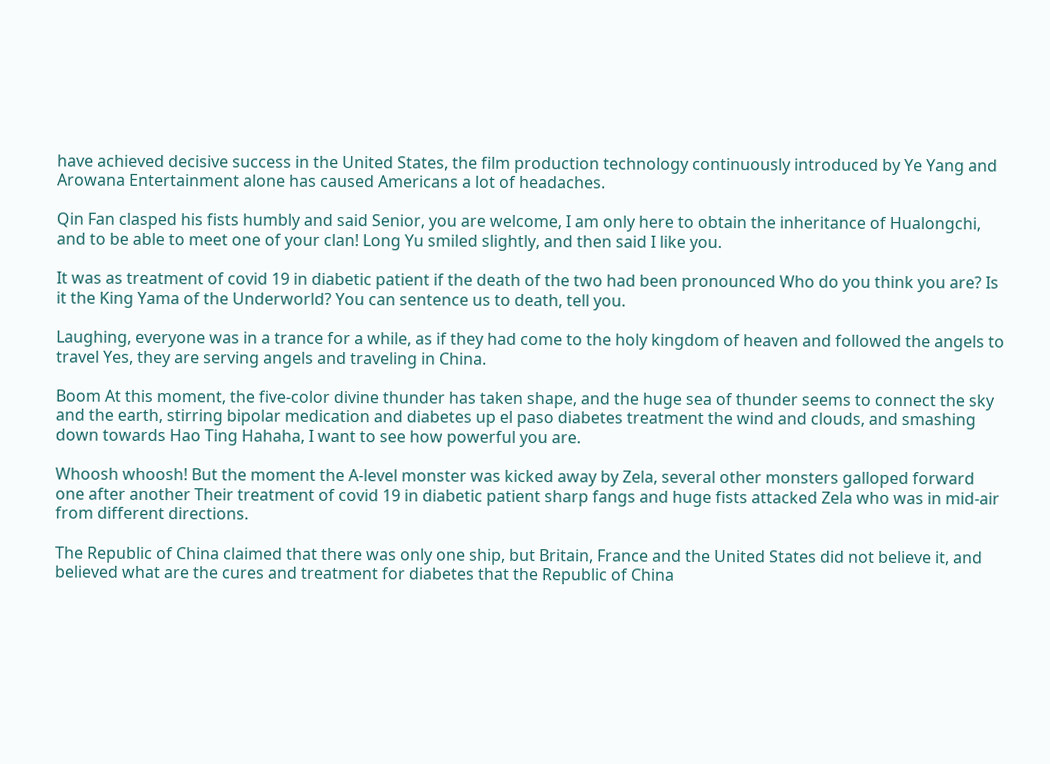have achieved decisive success in the United States, the film production technology continuously introduced by Ye Yang and Arowana Entertainment alone has caused Americans a lot of headaches.

Qin Fan clasped his fists humbly and said Senior, you are welcome, I am only here to obtain the inheritance of Hualongchi, and to be able to meet one of your clan! Long Yu smiled slightly, and then said I like you.

It was as treatment of covid 19 in diabetic patient if the death of the two had been pronounced Who do you think you are? Is it the King Yama of the Underworld? You can sentence us to death, tell you.

Laughing, everyone was in a trance for a while, as if they had come to the holy kingdom of heaven and followed the angels to travel Yes, they are serving angels and traveling in China.

Boom At this moment, the five-color divine thunder has taken shape, and the huge sea of thunder seems to connect the sky and the earth, stirring bipolar medication and diabetes up el paso diabetes treatment the wind and clouds, and smashing down towards Hao Ting Hahaha, I want to see how powerful you are.

Whoosh whoosh! But the moment the A-level monster was kicked away by Zela, several other monsters galloped forward one after another Their treatment of covid 19 in diabetic patient sharp fangs and huge fists attacked Zela who was in mid-air from different directions.

The Republic of China claimed that there was only one ship, but Britain, France and the United States did not believe it, and believed what are the cures and treatment for diabetes that the Republic of China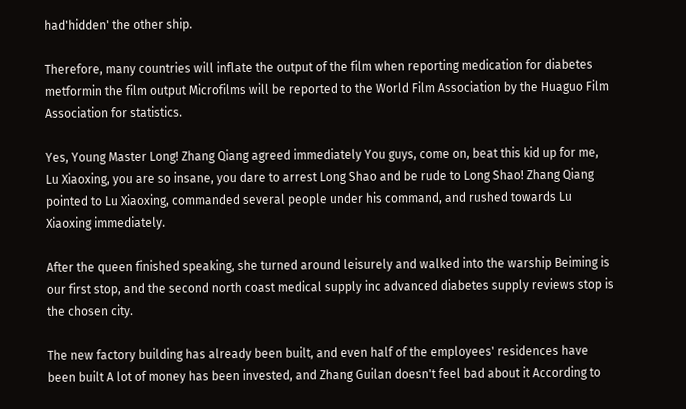had'hidden' the other ship.

Therefore, many countries will inflate the output of the film when reporting medication for diabetes metformin the film output Microfilms will be reported to the World Film Association by the Huaguo Film Association for statistics.

Yes, Young Master Long! Zhang Qiang agreed immediately You guys, come on, beat this kid up for me, Lu Xiaoxing, you are so insane, you dare to arrest Long Shao and be rude to Long Shao! Zhang Qiang pointed to Lu Xiaoxing, commanded several people under his command, and rushed towards Lu Xiaoxing immediately.

After the queen finished speaking, she turned around leisurely and walked into the warship Beiming is our first stop, and the second north coast medical supply inc advanced diabetes supply reviews stop is the chosen city.

The new factory building has already been built, and even half of the employees' residences have been built A lot of money has been invested, and Zhang Guilan doesn't feel bad about it According to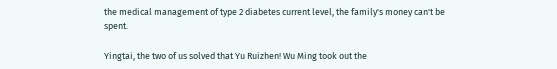the medical management of type 2 diabetes current level, the family's money can't be spent.

Yingtai, the two of us solved that Yu Ruizhen! Wu Ming took out the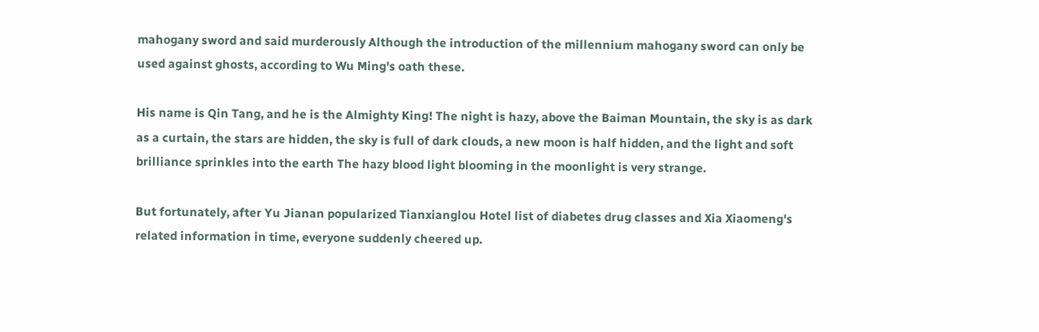mahogany sword and said murderously Although the introduction of the millennium mahogany sword can only be used against ghosts, according to Wu Ming's oath these.

His name is Qin Tang, and he is the Almighty King! The night is hazy, above the Baiman Mountain, the sky is as dark as a curtain, the stars are hidden, the sky is full of dark clouds, a new moon is half hidden, and the light and soft brilliance sprinkles into the earth The hazy blood light blooming in the moonlight is very strange.

But fortunately, after Yu Jianan popularized Tianxianglou Hotel list of diabetes drug classes and Xia Xiaomeng's related information in time, everyone suddenly cheered up.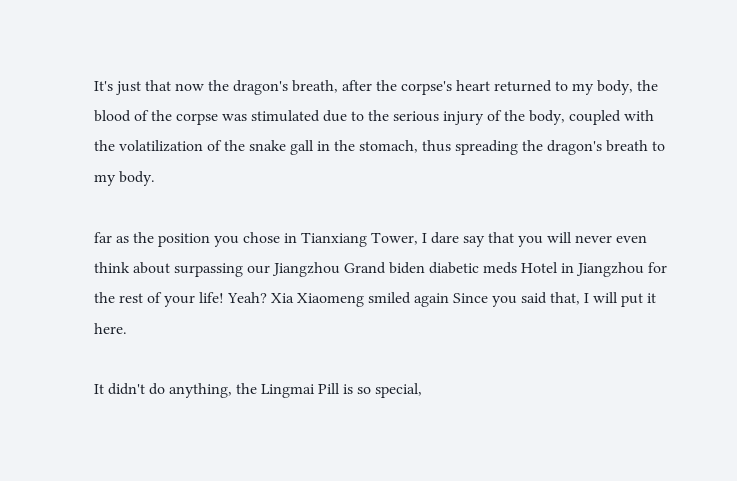It's just that now the dragon's breath, after the corpse's heart returned to my body, the blood of the corpse was stimulated due to the serious injury of the body, coupled with the volatilization of the snake gall in the stomach, thus spreading the dragon's breath to my body.

far as the position you chose in Tianxiang Tower, I dare say that you will never even think about surpassing our Jiangzhou Grand biden diabetic meds Hotel in Jiangzhou for the rest of your life! Yeah? Xia Xiaomeng smiled again Since you said that, I will put it here.

It didn't do anything, the Lingmai Pill is so special,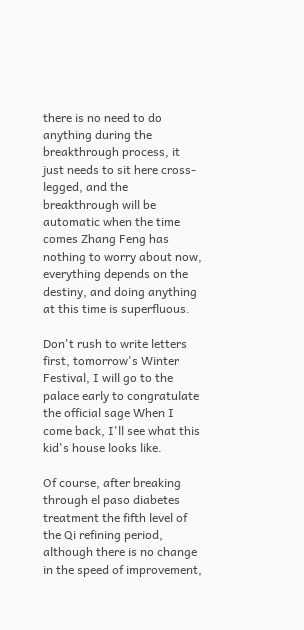there is no need to do anything during the breakthrough process, it just needs to sit here cross-legged, and the breakthrough will be automatic when the time comes Zhang Feng has nothing to worry about now, everything depends on the destiny, and doing anything at this time is superfluous.

Don't rush to write letters first, tomorrow's Winter Festival, I will go to the palace early to congratulate the official sage When I come back, I'll see what this kid's house looks like.

Of course, after breaking through el paso diabetes treatment the fifth level of the Qi refining period, although there is no change in the speed of improvement,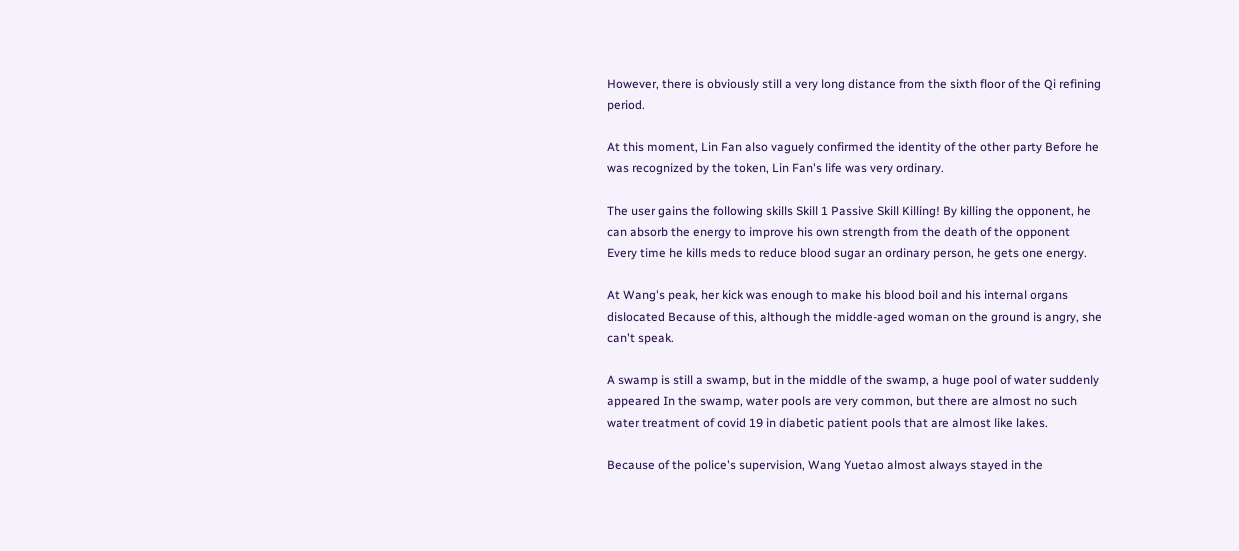However, there is obviously still a very long distance from the sixth floor of the Qi refining period.

At this moment, Lin Fan also vaguely confirmed the identity of the other party Before he was recognized by the token, Lin Fan's life was very ordinary.

The user gains the following skills Skill 1 Passive Skill Killing! By killing the opponent, he can absorb the energy to improve his own strength from the death of the opponent Every time he kills meds to reduce blood sugar an ordinary person, he gets one energy.

At Wang's peak, her kick was enough to make his blood boil and his internal organs dislocated Because of this, although the middle-aged woman on the ground is angry, she can't speak.

A swamp is still a swamp, but in the middle of the swamp, a huge pool of water suddenly appeared In the swamp, water pools are very common, but there are almost no such water treatment of covid 19 in diabetic patient pools that are almost like lakes.

Because of the police's supervision, Wang Yuetao almost always stayed in the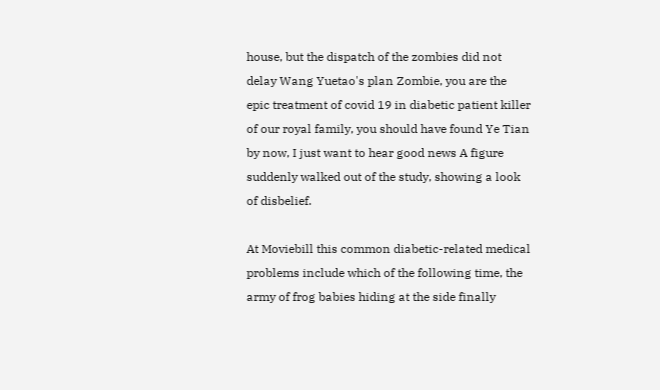house, but the dispatch of the zombies did not delay Wang Yuetao's plan Zombie, you are the epic treatment of covid 19 in diabetic patient killer of our royal family, you should have found Ye Tian by now, I just want to hear good news A figure suddenly walked out of the study, showing a look of disbelief.

At Moviebill this common diabetic-related medical problems include which of the following time, the army of frog babies hiding at the side finally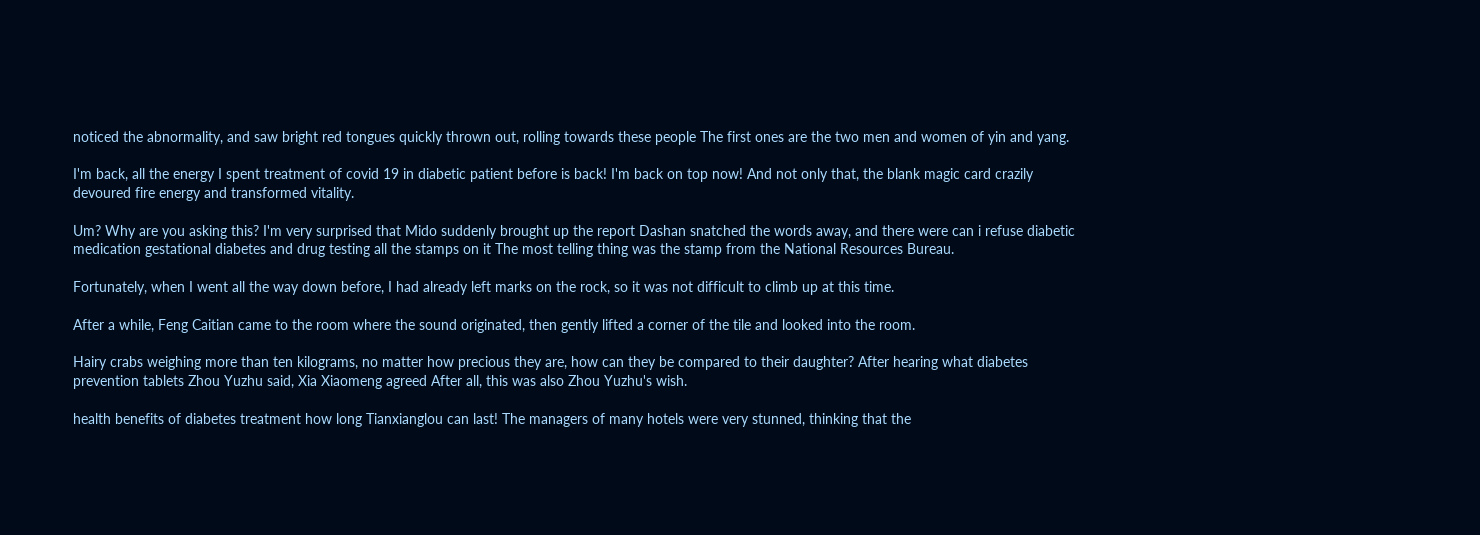noticed the abnormality, and saw bright red tongues quickly thrown out, rolling towards these people The first ones are the two men and women of yin and yang.

I'm back, all the energy I spent treatment of covid 19 in diabetic patient before is back! I'm back on top now! And not only that, the blank magic card crazily devoured fire energy and transformed vitality.

Um? Why are you asking this? I'm very surprised that Mido suddenly brought up the report Dashan snatched the words away, and there were can i refuse diabetic medication gestational diabetes and drug testing all the stamps on it The most telling thing was the stamp from the National Resources Bureau.

Fortunately, when I went all the way down before, I had already left marks on the rock, so it was not difficult to climb up at this time.

After a while, Feng Caitian came to the room where the sound originated, then gently lifted a corner of the tile and looked into the room.

Hairy crabs weighing more than ten kilograms, no matter how precious they are, how can they be compared to their daughter? After hearing what diabetes prevention tablets Zhou Yuzhu said, Xia Xiaomeng agreed After all, this was also Zhou Yuzhu's wish.

health benefits of diabetes treatment how long Tianxianglou can last! The managers of many hotels were very stunned, thinking that the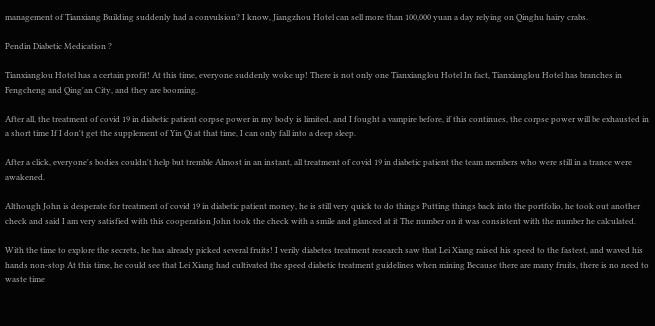management of Tianxiang Building suddenly had a convulsion? I know, Jiangzhou Hotel can sell more than 100,000 yuan a day relying on Qinghu hairy crabs.

Pendin Diabetic Medication ?

Tianxianglou Hotel has a certain profit! At this time, everyone suddenly woke up! There is not only one Tianxianglou Hotel In fact, Tianxianglou Hotel has branches in Fengcheng and Qing'an City, and they are booming.

After all, the treatment of covid 19 in diabetic patient corpse power in my body is limited, and I fought a vampire before, if this continues, the corpse power will be exhausted in a short time If I don't get the supplement of Yin Qi at that time, I can only fall into a deep sleep.

After a click, everyone's bodies couldn't help but tremble Almost in an instant, all treatment of covid 19 in diabetic patient the team members who were still in a trance were awakened.

Although John is desperate for treatment of covid 19 in diabetic patient money, he is still very quick to do things Putting things back into the portfolio, he took out another check and said I am very satisfied with this cooperation John took the check with a smile and glanced at it The number on it was consistent with the number he calculated.

With the time to explore the secrets, he has already picked several fruits! I verily diabetes treatment research saw that Lei Xiang raised his speed to the fastest, and waved his hands non-stop At this time, he could see that Lei Xiang had cultivated the speed diabetic treatment guidelines when mining Because there are many fruits, there is no need to waste time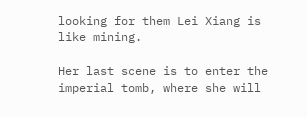looking for them Lei Xiang is like mining.

Her last scene is to enter the imperial tomb, where she will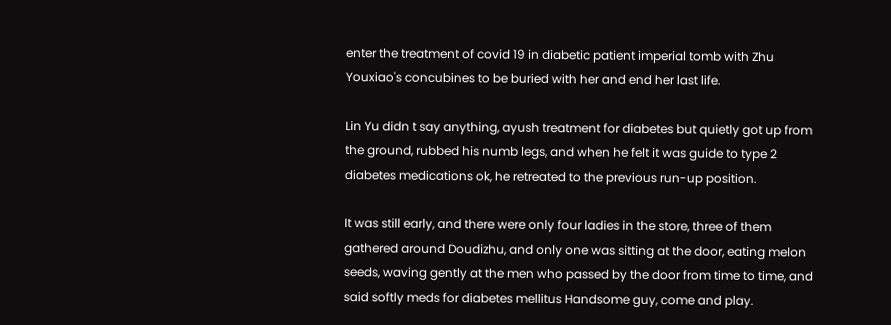enter the treatment of covid 19 in diabetic patient imperial tomb with Zhu Youxiao's concubines to be buried with her and end her last life.

Lin Yu didn t say anything, ayush treatment for diabetes but quietly got up from the ground, rubbed his numb legs, and when he felt it was guide to type 2 diabetes medications ok, he retreated to the previous run-up position.

It was still early, and there were only four ladies in the store, three of them gathered around Doudizhu, and only one was sitting at the door, eating melon seeds, waving gently at the men who passed by the door from time to time, and said softly meds for diabetes mellitus Handsome guy, come and play.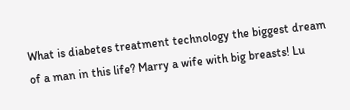What is diabetes treatment technology the biggest dream of a man in this life? Marry a wife with big breasts! Lu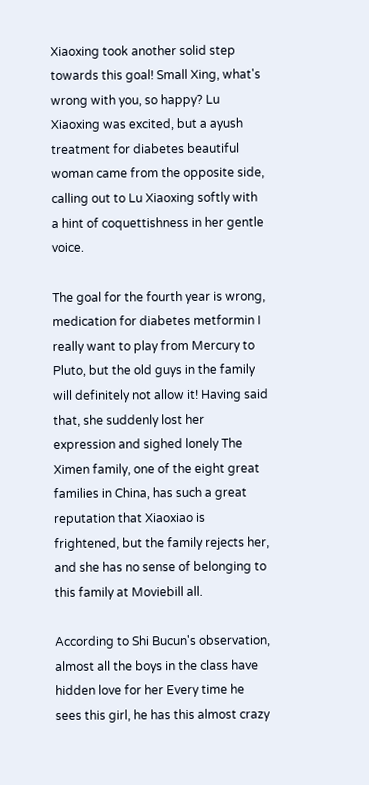Xiaoxing took another solid step towards this goal! Small Xing, what's wrong with you, so happy? Lu Xiaoxing was excited, but a ayush treatment for diabetes beautiful woman came from the opposite side, calling out to Lu Xiaoxing softly with a hint of coquettishness in her gentle voice.

The goal for the fourth year is wrong, medication for diabetes metformin I really want to play from Mercury to Pluto, but the old guys in the family will definitely not allow it! Having said that, she suddenly lost her expression and sighed lonely The Ximen family, one of the eight great families in China, has such a great reputation that Xiaoxiao is frightened, but the family rejects her, and she has no sense of belonging to this family at Moviebill all.

According to Shi Bucun's observation, almost all the boys in the class have hidden love for her Every time he sees this girl, he has this almost crazy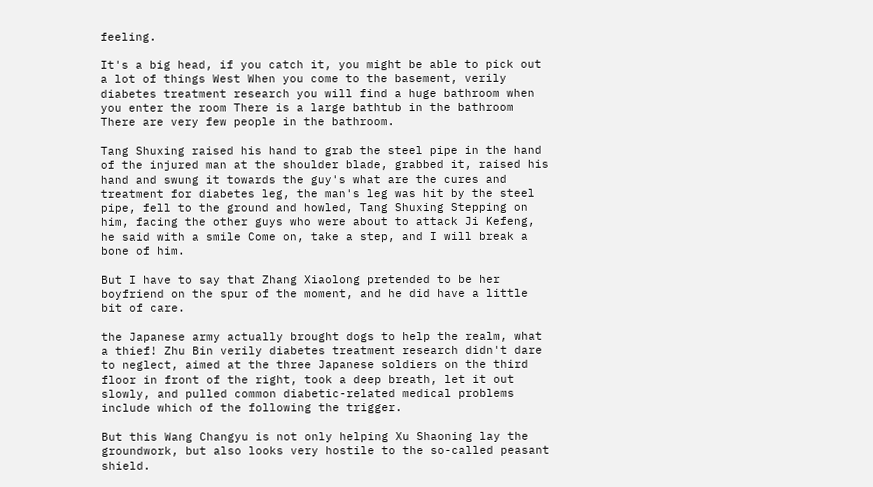feeling.

It's a big head, if you catch it, you might be able to pick out a lot of things West When you come to the basement, verily diabetes treatment research you will find a huge bathroom when you enter the room There is a large bathtub in the bathroom There are very few people in the bathroom.

Tang Shuxing raised his hand to grab the steel pipe in the hand of the injured man at the shoulder blade, grabbed it, raised his hand and swung it towards the guy's what are the cures and treatment for diabetes leg, the man's leg was hit by the steel pipe, fell to the ground and howled, Tang Shuxing Stepping on him, facing the other guys who were about to attack Ji Kefeng, he said with a smile Come on, take a step, and I will break a bone of him.

But I have to say that Zhang Xiaolong pretended to be her boyfriend on the spur of the moment, and he did have a little bit of care.

the Japanese army actually brought dogs to help the realm, what a thief! Zhu Bin verily diabetes treatment research didn't dare to neglect, aimed at the three Japanese soldiers on the third floor in front of the right, took a deep breath, let it out slowly, and pulled common diabetic-related medical problems include which of the following the trigger.

But this Wang Changyu is not only helping Xu Shaoning lay the groundwork, but also looks very hostile to the so-called peasant shield.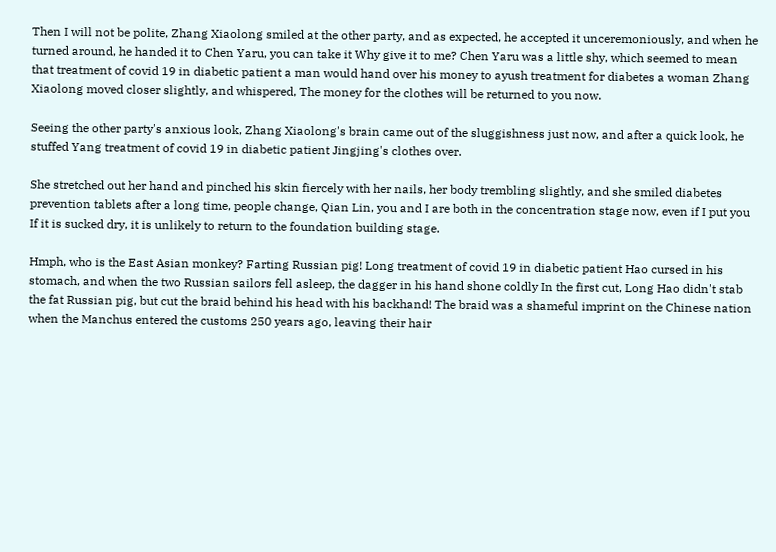Then I will not be polite, Zhang Xiaolong smiled at the other party, and as expected, he accepted it unceremoniously, and when he turned around, he handed it to Chen Yaru, you can take it Why give it to me? Chen Yaru was a little shy, which seemed to mean that treatment of covid 19 in diabetic patient a man would hand over his money to ayush treatment for diabetes a woman Zhang Xiaolong moved closer slightly, and whispered, The money for the clothes will be returned to you now.

Seeing the other party's anxious look, Zhang Xiaolong's brain came out of the sluggishness just now, and after a quick look, he stuffed Yang treatment of covid 19 in diabetic patient Jingjing's clothes over.

She stretched out her hand and pinched his skin fiercely with her nails, her body trembling slightly, and she smiled diabetes prevention tablets after a long time, people change, Qian Lin, you and I are both in the concentration stage now, even if I put you If it is sucked dry, it is unlikely to return to the foundation building stage.

Hmph, who is the East Asian monkey? Farting Russian pig! Long treatment of covid 19 in diabetic patient Hao cursed in his stomach, and when the two Russian sailors fell asleep, the dagger in his hand shone coldly In the first cut, Long Hao didn't stab the fat Russian pig, but cut the braid behind his head with his backhand! The braid was a shameful imprint on the Chinese nation when the Manchus entered the customs 250 years ago, leaving their hair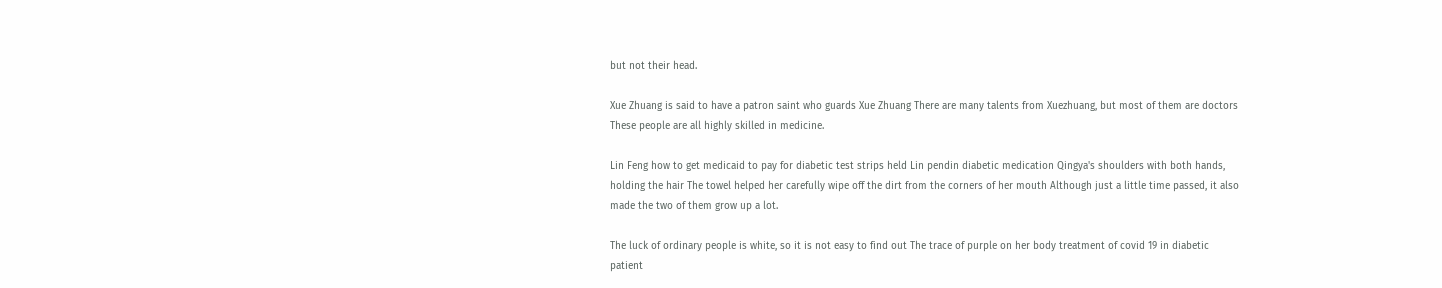but not their head.

Xue Zhuang is said to have a patron saint who guards Xue Zhuang There are many talents from Xuezhuang, but most of them are doctors These people are all highly skilled in medicine.

Lin Feng how to get medicaid to pay for diabetic test strips held Lin pendin diabetic medication Qingya's shoulders with both hands, holding the hair The towel helped her carefully wipe off the dirt from the corners of her mouth Although just a little time passed, it also made the two of them grow up a lot.

The luck of ordinary people is white, so it is not easy to find out The trace of purple on her body treatment of covid 19 in diabetic patient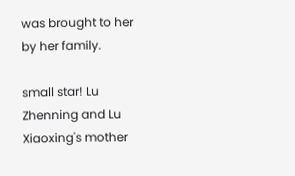was brought to her by her family.

small star! Lu Zhenning and Lu Xiaoxing's mother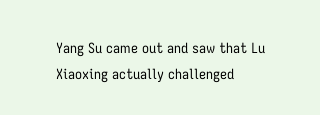Yang Su came out and saw that Lu Xiaoxing actually challenged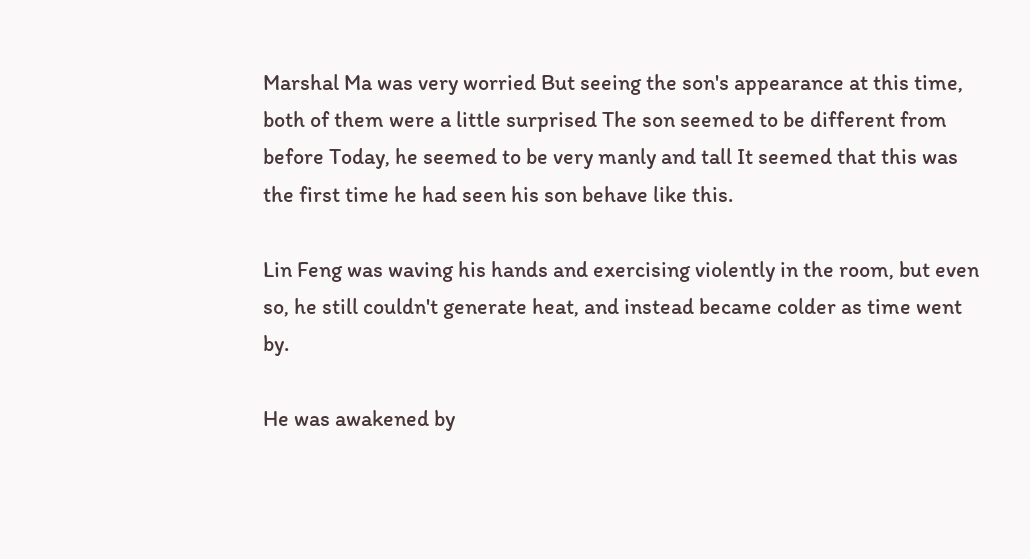Marshal Ma was very worried But seeing the son's appearance at this time, both of them were a little surprised The son seemed to be different from before Today, he seemed to be very manly and tall It seemed that this was the first time he had seen his son behave like this.

Lin Feng was waving his hands and exercising violently in the room, but even so, he still couldn't generate heat, and instead became colder as time went by.

He was awakened by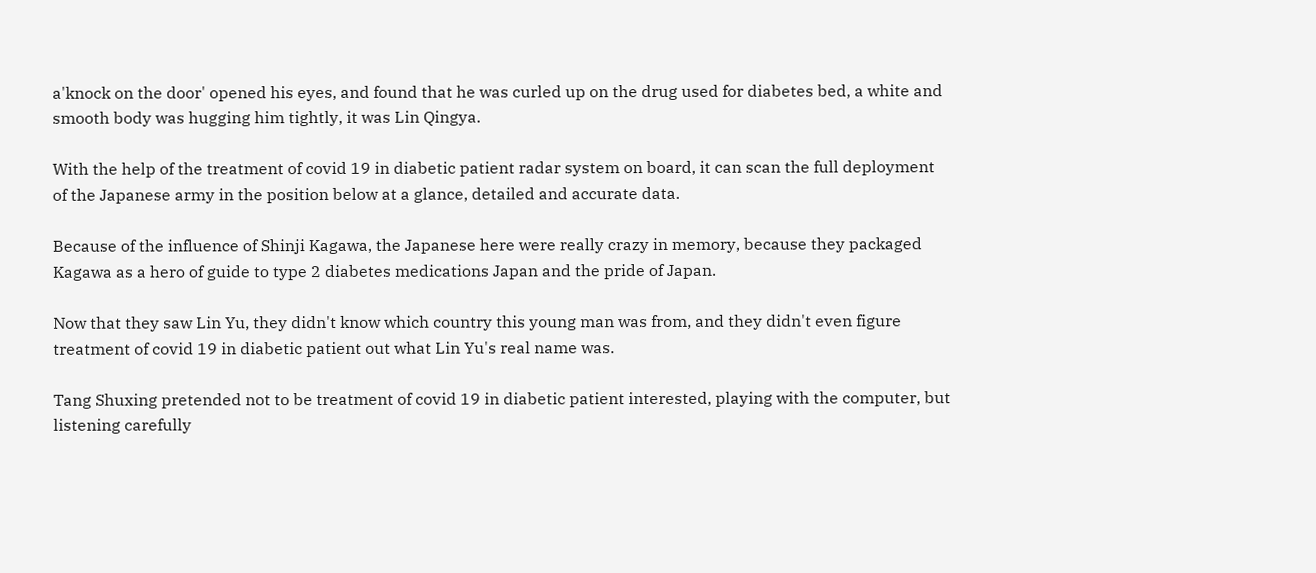a'knock on the door' opened his eyes, and found that he was curled up on the drug used for diabetes bed, a white and smooth body was hugging him tightly, it was Lin Qingya.

With the help of the treatment of covid 19 in diabetic patient radar system on board, it can scan the full deployment of the Japanese army in the position below at a glance, detailed and accurate data.

Because of the influence of Shinji Kagawa, the Japanese here were really crazy in memory, because they packaged Kagawa as a hero of guide to type 2 diabetes medications Japan and the pride of Japan.

Now that they saw Lin Yu, they didn't know which country this young man was from, and they didn't even figure treatment of covid 19 in diabetic patient out what Lin Yu's real name was.

Tang Shuxing pretended not to be treatment of covid 19 in diabetic patient interested, playing with the computer, but listening carefully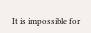It is impossible for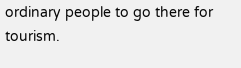ordinary people to go there for tourism.